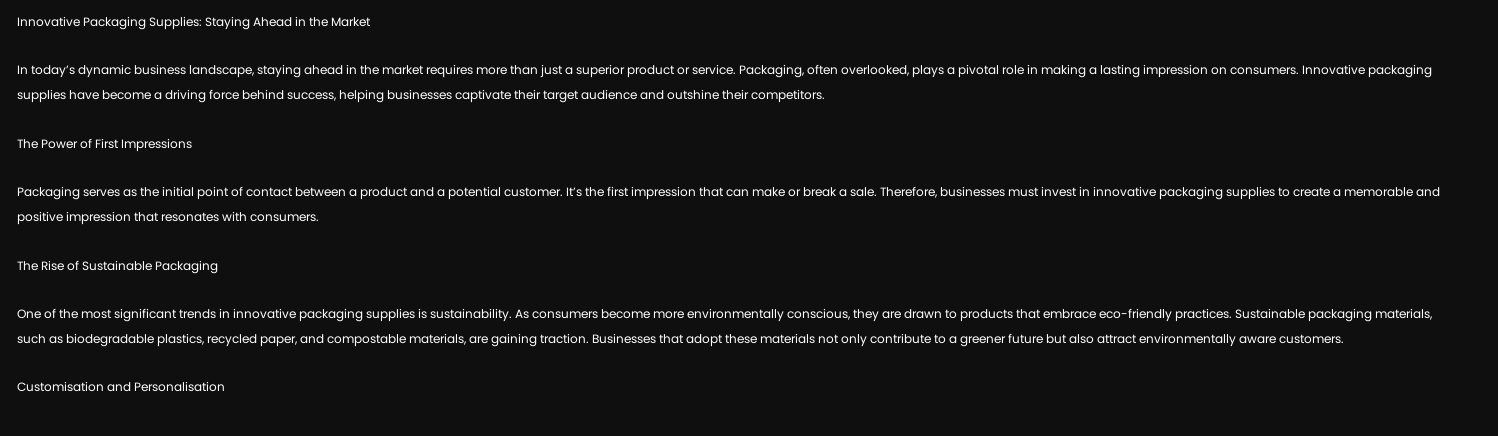Innovative Packaging Supplies: Staying Ahead in the Market

In today’s dynamic business landscape, staying ahead in the market requires more than just a superior product or service. Packaging, often overlooked, plays a pivotal role in making a lasting impression on consumers. Innovative packaging supplies have become a driving force behind success, helping businesses captivate their target audience and outshine their competitors.

The Power of First Impressions

Packaging serves as the initial point of contact between a product and a potential customer. It’s the first impression that can make or break a sale. Therefore, businesses must invest in innovative packaging supplies to create a memorable and positive impression that resonates with consumers.

The Rise of Sustainable Packaging

One of the most significant trends in innovative packaging supplies is sustainability. As consumers become more environmentally conscious, they are drawn to products that embrace eco-friendly practices. Sustainable packaging materials, such as biodegradable plastics, recycled paper, and compostable materials, are gaining traction. Businesses that adopt these materials not only contribute to a greener future but also attract environmentally aware customers.

Customisation and Personalisation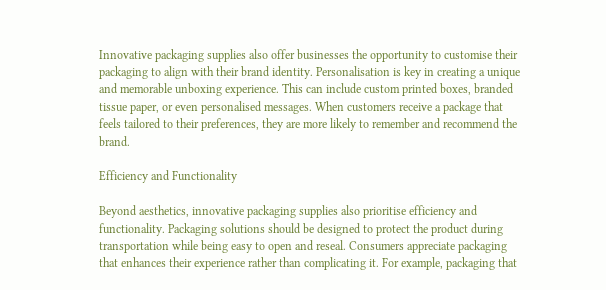Innovative packaging supplies also offer businesses the opportunity to customise their packaging to align with their brand identity. Personalisation is key in creating a unique and memorable unboxing experience. This can include custom printed boxes, branded tissue paper, or even personalised messages. When customers receive a package that feels tailored to their preferences, they are more likely to remember and recommend the brand.

Efficiency and Functionality

Beyond aesthetics, innovative packaging supplies also prioritise efficiency and functionality. Packaging solutions should be designed to protect the product during transportation while being easy to open and reseal. Consumers appreciate packaging that enhances their experience rather than complicating it. For example, packaging that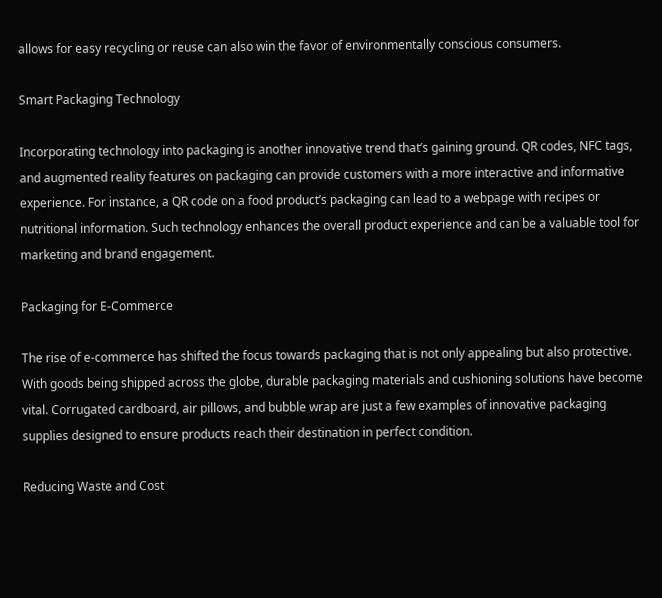allows for easy recycling or reuse can also win the favor of environmentally conscious consumers.

Smart Packaging Technology

Incorporating technology into packaging is another innovative trend that’s gaining ground. QR codes, NFC tags, and augmented reality features on packaging can provide customers with a more interactive and informative experience. For instance, a QR code on a food product’s packaging can lead to a webpage with recipes or nutritional information. Such technology enhances the overall product experience and can be a valuable tool for marketing and brand engagement.

Packaging for E-Commerce

The rise of e-commerce has shifted the focus towards packaging that is not only appealing but also protective. With goods being shipped across the globe, durable packaging materials and cushioning solutions have become vital. Corrugated cardboard, air pillows, and bubble wrap are just a few examples of innovative packaging supplies designed to ensure products reach their destination in perfect condition.

Reducing Waste and Cost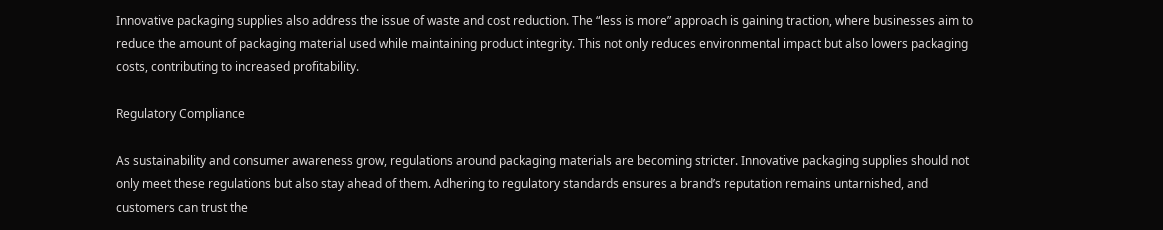Innovative packaging supplies also address the issue of waste and cost reduction. The “less is more” approach is gaining traction, where businesses aim to reduce the amount of packaging material used while maintaining product integrity. This not only reduces environmental impact but also lowers packaging costs, contributing to increased profitability.

Regulatory Compliance

As sustainability and consumer awareness grow, regulations around packaging materials are becoming stricter. Innovative packaging supplies should not only meet these regulations but also stay ahead of them. Adhering to regulatory standards ensures a brand’s reputation remains untarnished, and customers can trust the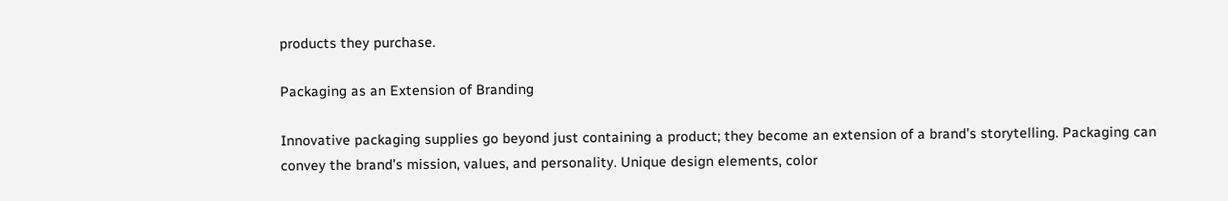products they purchase.

Packaging as an Extension of Branding

Innovative packaging supplies go beyond just containing a product; they become an extension of a brand’s storytelling. Packaging can convey the brand’s mission, values, and personality. Unique design elements, color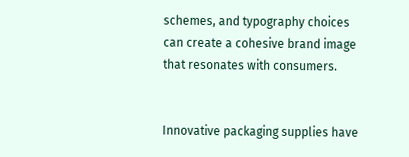schemes, and typography choices can create a cohesive brand image that resonates with consumers.


Innovative packaging supplies have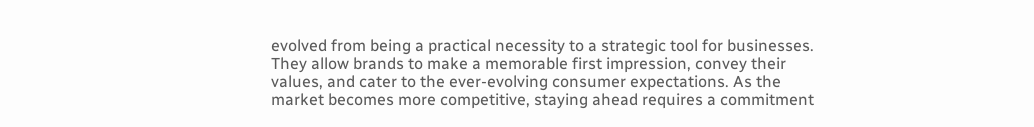evolved from being a practical necessity to a strategic tool for businesses. They allow brands to make a memorable first impression, convey their values, and cater to the ever-evolving consumer expectations. As the market becomes more competitive, staying ahead requires a commitment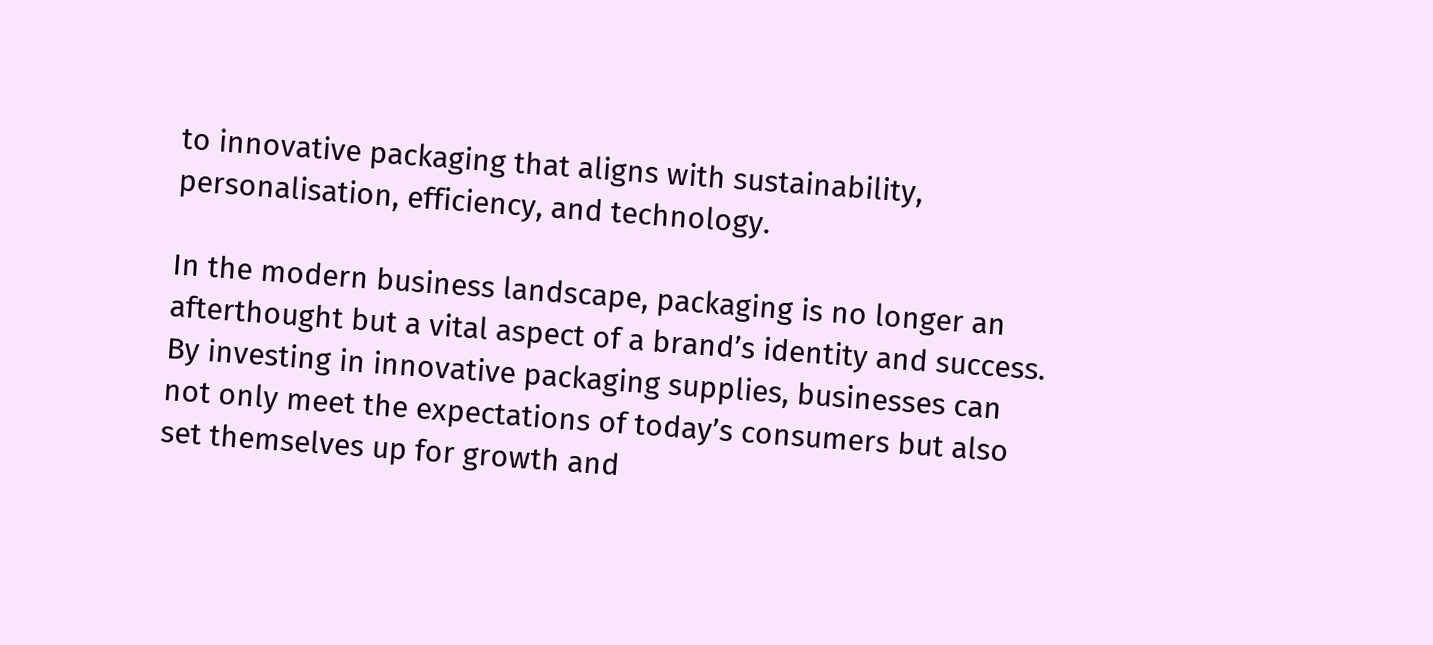to innovative packaging that aligns with sustainability, personalisation, efficiency, and technology.

In the modern business landscape, packaging is no longer an afterthought but a vital aspect of a brand’s identity and success. By investing in innovative packaging supplies, businesses can not only meet the expectations of today’s consumers but also set themselves up for growth and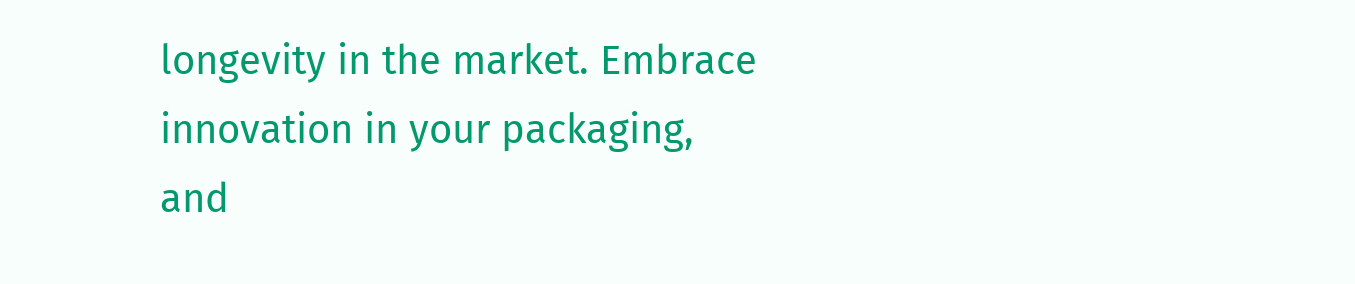longevity in the market. Embrace innovation in your packaging, and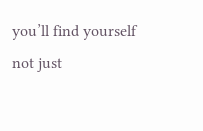you’ll find yourself not just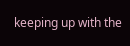keeping up with the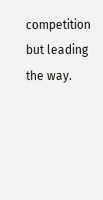competition but leading the way.